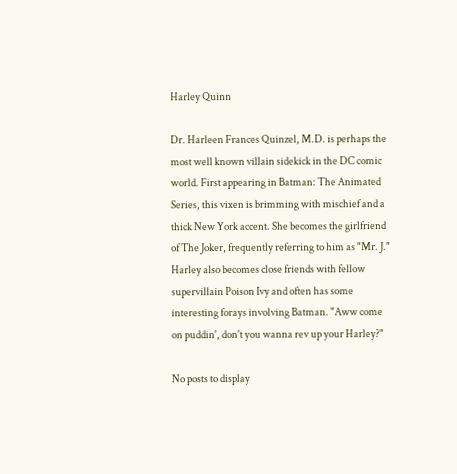Harley Quinn

Dr. Harleen Frances Quinzel, M.D. is perhaps the most well known villain sidekick in the DC comic world. First appearing in Batman: The Animated Series, this vixen is brimming with mischief and a thick New York accent. She becomes the girlfriend of The Joker, frequently referring to him as "Mr. J." Harley also becomes close friends with fellow supervillain Poison Ivy and often has some interesting forays involving Batman. "Aww come on puddin', don't you wanna rev up your Harley?"

No posts to display